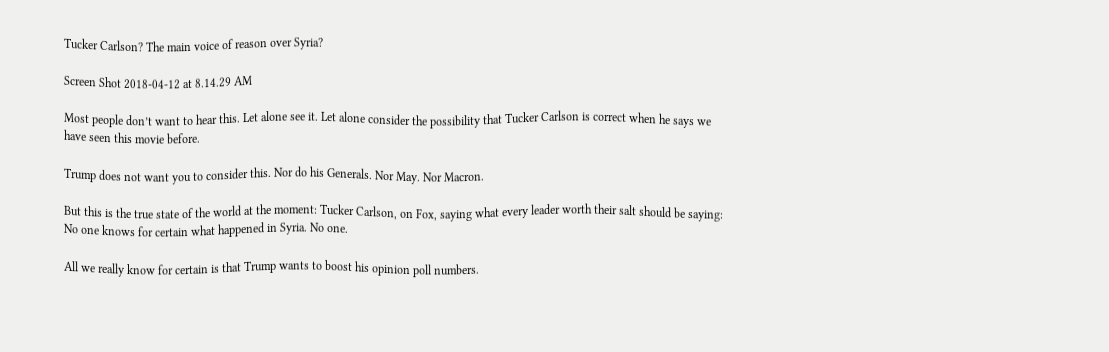Tucker Carlson? The main voice of reason over Syria?

Screen Shot 2018-04-12 at 8.14.29 AM

Most people don’t want to hear this. Let alone see it. Let alone consider the possibility that Tucker Carlson is correct when he says we have seen this movie before.

Trump does not want you to consider this. Nor do his Generals. Nor May. Nor Macron.

But this is the true state of the world at the moment: Tucker Carlson, on Fox, saying what every leader worth their salt should be saying: No one knows for certain what happened in Syria. No one.

All we really know for certain is that Trump wants to boost his opinion poll numbers.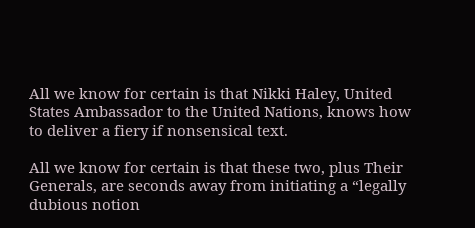All we know for certain is that Nikki Haley, United States Ambassador to the United Nations, knows how to deliver a fiery if nonsensical text.

All we know for certain is that these two, plus Their Generals, are seconds away from initiating a “legally dubious notion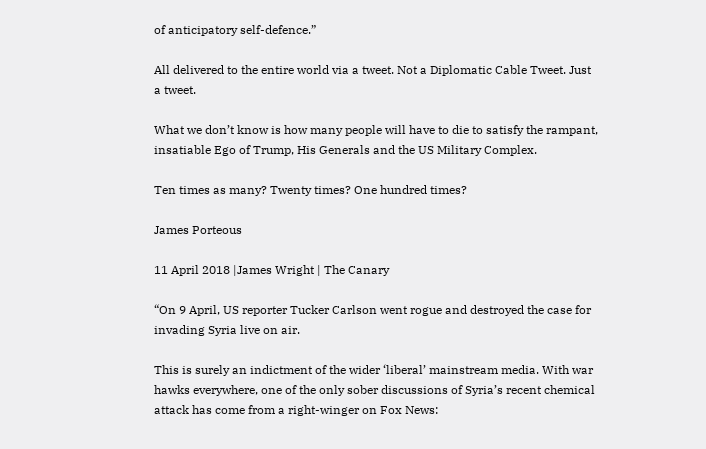of anticipatory self-defence.”

All delivered to the entire world via a tweet. Not a Diplomatic Cable Tweet. Just a tweet.

What we don’t know is how many people will have to die to satisfy the rampant, insatiable Ego of Trump, His Generals and the US Military Complex.

Ten times as many? Twenty times? One hundred times?

James Porteous

11 April 2018 |James Wright | The Canary

“On 9 April, US reporter Tucker Carlson went rogue and destroyed the case for invading Syria live on air.

This is surely an indictment of the wider ‘liberal’ mainstream media. With war hawks everywhere, one of the only sober discussions of Syria’s recent chemical attack has come from a right-winger on Fox News: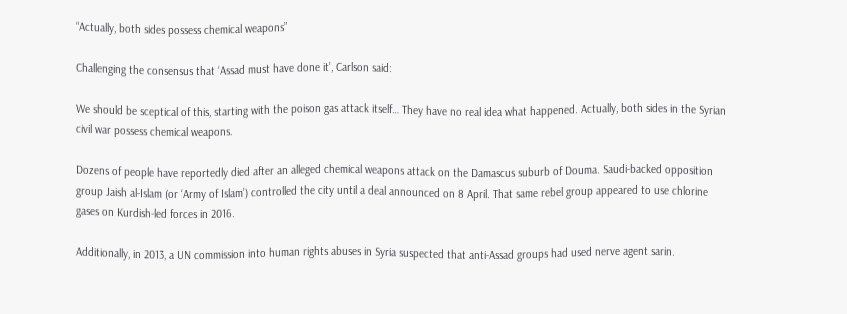“Actually, both sides possess chemical weapons”

Challenging the consensus that ‘Assad must have done it’, Carlson said:

We should be sceptical of this, starting with the poison gas attack itself… They have no real idea what happened. Actually, both sides in the Syrian civil war possess chemical weapons.

Dozens of people have reportedly died after an alleged chemical weapons attack on the Damascus suburb of Douma. Saudi-backed opposition group Jaish al-Islam (or ‘Army of Islam’) controlled the city until a deal announced on 8 April. That same rebel group appeared to use chlorine gases on Kurdish-led forces in 2016.

Additionally, in 2013, a UN commission into human rights abuses in Syria suspected that anti-Assad groups had used nerve agent sarin.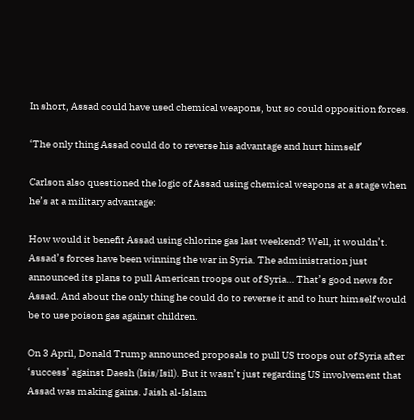In short, Assad could have used chemical weapons, but so could opposition forces.

‘The only thing Assad could do to reverse his advantage and hurt himself’

Carlson also questioned the logic of Assad using chemical weapons at a stage when he’s at a military advantage:

How would it benefit Assad using chlorine gas last weekend? Well, it wouldn’t. Assad’s forces have been winning the war in Syria. The administration just announced its plans to pull American troops out of Syria… That’s good news for Assad. And about the only thing he could do to reverse it and to hurt himself would be to use poison gas against children.

On 3 April, Donald Trump announced proposals to pull US troops out of Syria after ‘success’ against Daesh (Isis/Isil). But it wasn’t just regarding US involvement that Assad was making gains. Jaish al-Islam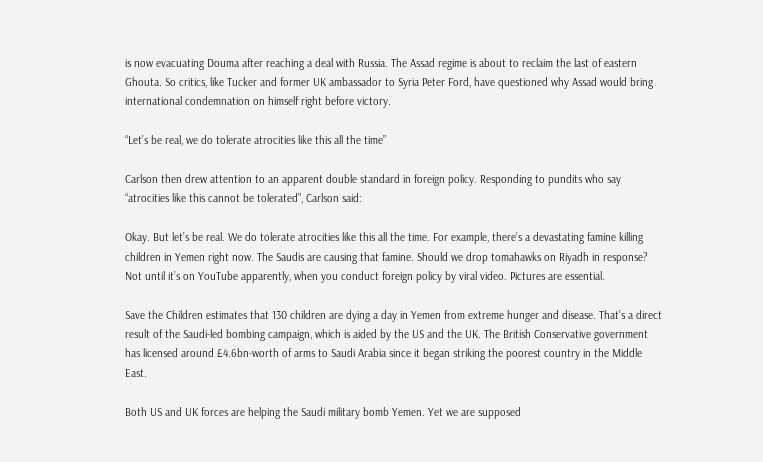is now evacuating Douma after reaching a deal with Russia. The Assad regime is about to reclaim the last of eastern Ghouta. So critics, like Tucker and former UK ambassador to Syria Peter Ford, have questioned why Assad would bring international condemnation on himself right before victory.

“Let’s be real, we do tolerate atrocities like this all the time”

Carlson then drew attention to an apparent double standard in foreign policy. Responding to pundits who say “atrocities like this cannot be tolerated”, Carlson said:

Okay. But let’s be real. We do tolerate atrocities like this all the time. For example, there’s a devastating famine killing children in Yemen right now. The Saudis are causing that famine. Should we drop tomahawks on Riyadh in response? Not until it’s on YouTube apparently, when you conduct foreign policy by viral video. Pictures are essential.

Save the Children estimates that 130 children are dying a day in Yemen from extreme hunger and disease. That’s a direct result of the Saudi-led bombing campaign, which is aided by the US and the UK. The British Conservative government has licensed around £4.6bn-worth of arms to Saudi Arabia since it began striking the poorest country in the Middle East.

Both US and UK forces are helping the Saudi military bomb Yemen. Yet we are supposed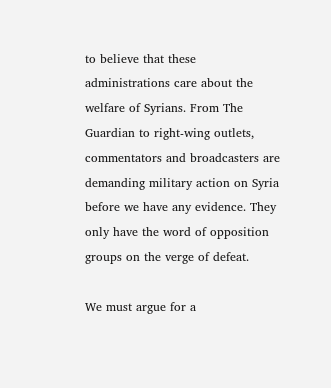to believe that these administrations care about the welfare of Syrians. From The Guardian to right-wing outlets, commentators and broadcasters are demanding military action on Syria before we have any evidence. They only have the word of opposition groups on the verge of defeat.

We must argue for a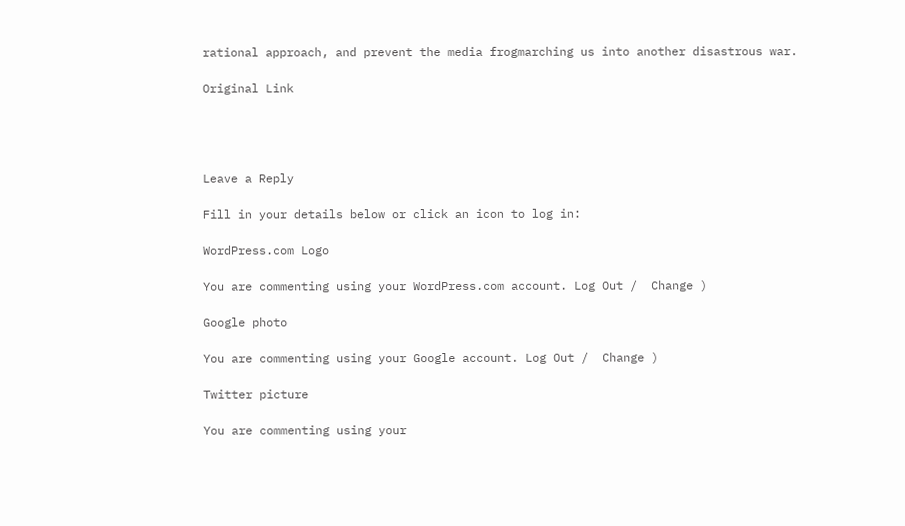rational approach, and prevent the media frogmarching us into another disastrous war.

Original Link




Leave a Reply

Fill in your details below or click an icon to log in:

WordPress.com Logo

You are commenting using your WordPress.com account. Log Out /  Change )

Google photo

You are commenting using your Google account. Log Out /  Change )

Twitter picture

You are commenting using your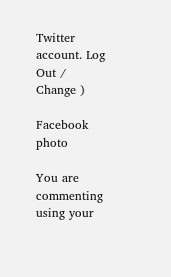Twitter account. Log Out /  Change )

Facebook photo

You are commenting using your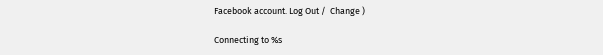Facebook account. Log Out /  Change )

Connecting to %s